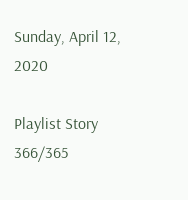Sunday, April 12, 2020

Playlist Story 366/365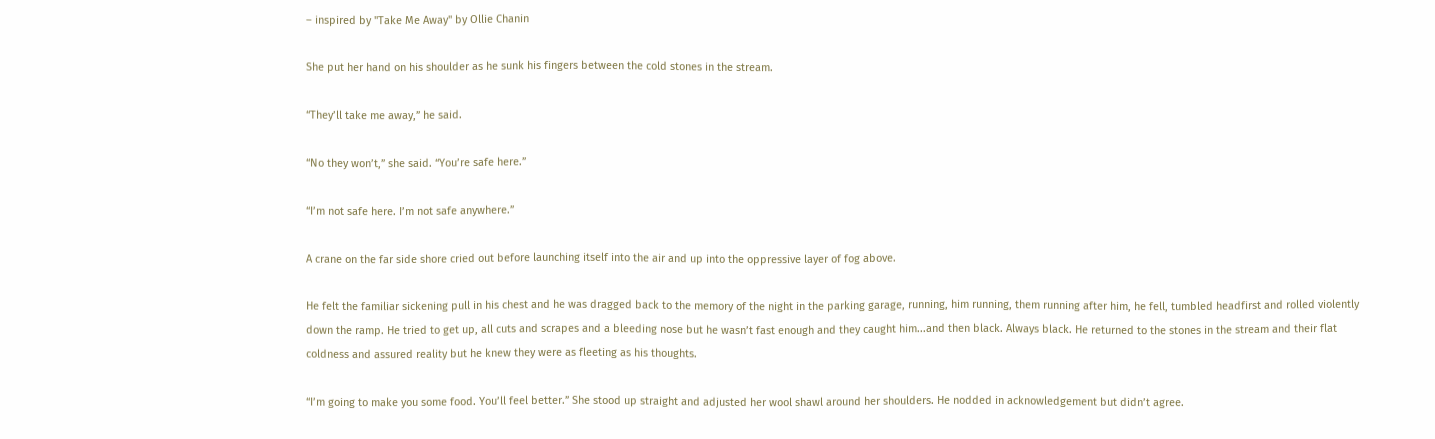– inspired by "Take Me Away" by Ollie Chanin

She put her hand on his shoulder as he sunk his fingers between the cold stones in the stream.

“They’ll take me away,” he said.

“No they won’t,” she said. “You’re safe here.”

“I’m not safe here. I’m not safe anywhere.”

A crane on the far side shore cried out before launching itself into the air and up into the oppressive layer of fog above.

He felt the familiar sickening pull in his chest and he was dragged back to the memory of the night in the parking garage, running, him running, them running after him, he fell, tumbled headfirst and rolled violently down the ramp. He tried to get up, all cuts and scrapes and a bleeding nose but he wasn’t fast enough and they caught him...and then black. Always black. He returned to the stones in the stream and their flat coldness and assured reality but he knew they were as fleeting as his thoughts.

“I’m going to make you some food. You’ll feel better.” She stood up straight and adjusted her wool shawl around her shoulders. He nodded in acknowledgement but didn’t agree.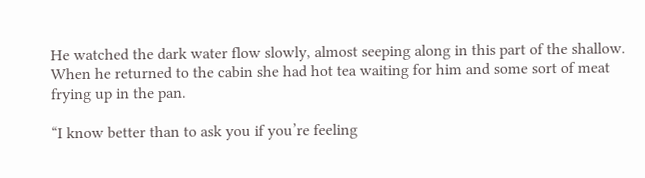He watched the dark water flow slowly, almost seeping along in this part of the shallow. When he returned to the cabin she had hot tea waiting for him and some sort of meat frying up in the pan.

“I know better than to ask you if you’re feeling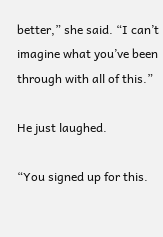better,” she said. “I can’t imagine what you’ve been through with all of this.”

He just laughed.

“You signed up for this.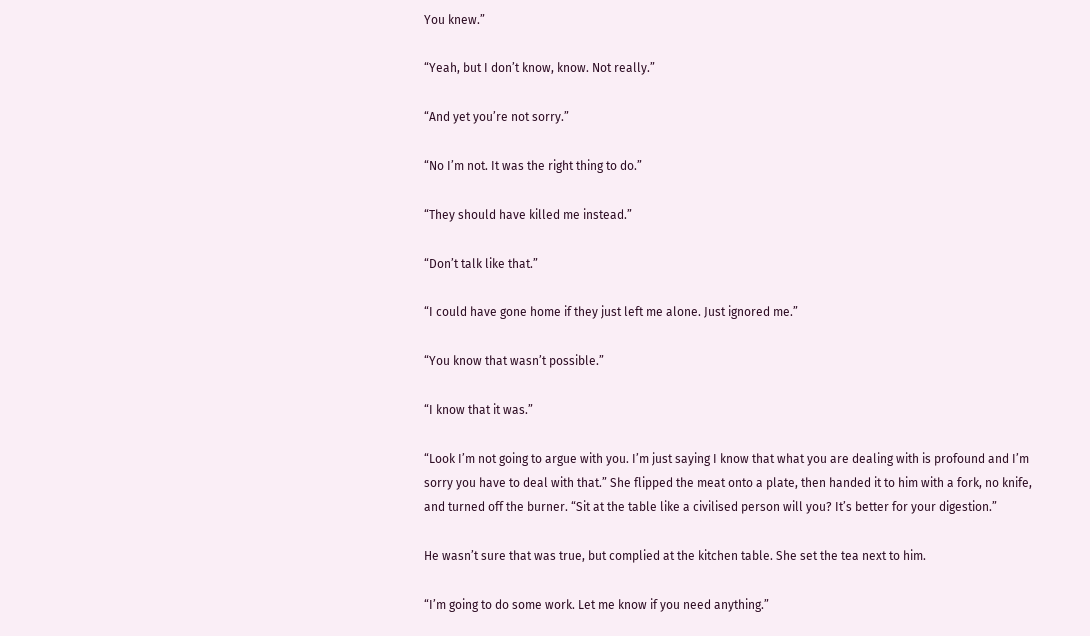You knew.”

“Yeah, but I don’t know, know. Not really.”

“And yet you’re not sorry.”

“No I’m not. It was the right thing to do.”

“They should have killed me instead.”

“Don’t talk like that.”

“I could have gone home if they just left me alone. Just ignored me.”

“You know that wasn’t possible.”

“I know that it was.”

“Look I’m not going to argue with you. I’m just saying I know that what you are dealing with is profound and I’m sorry you have to deal with that.” She flipped the meat onto a plate, then handed it to him with a fork, no knife, and turned off the burner. “Sit at the table like a civilised person will you? It’s better for your digestion.”

He wasn’t sure that was true, but complied at the kitchen table. She set the tea next to him.

“I’m going to do some work. Let me know if you need anything.”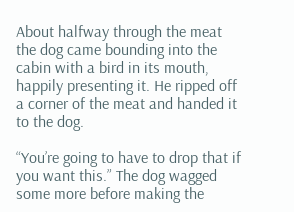About halfway through the meat the dog came bounding into the cabin with a bird in its mouth, happily presenting it. He ripped off a corner of the meat and handed it to the dog.

“You’re going to have to drop that if you want this.” The dog wagged some more before making the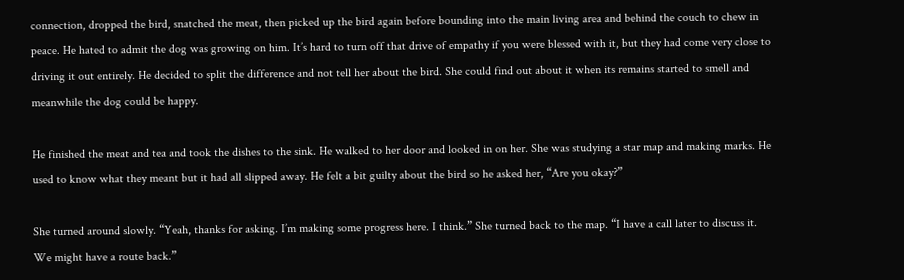connection, dropped the bird, snatched the meat, then picked up the bird again before bounding into the main living area and behind the couch to chew in peace. He hated to admit the dog was growing on him. It’s hard to turn off that drive of empathy if you were blessed with it, but they had come very close to driving it out entirely. He decided to split the difference and not tell her about the bird. She could find out about it when its remains started to smell and meanwhile the dog could be happy.

He finished the meat and tea and took the dishes to the sink. He walked to her door and looked in on her. She was studying a star map and making marks. He used to know what they meant but it had all slipped away. He felt a bit guilty about the bird so he asked her, “Are you okay?”

She turned around slowly. “Yeah, thanks for asking. I’m making some progress here. I think.” She turned back to the map. “I have a call later to discuss it. We might have a route back.”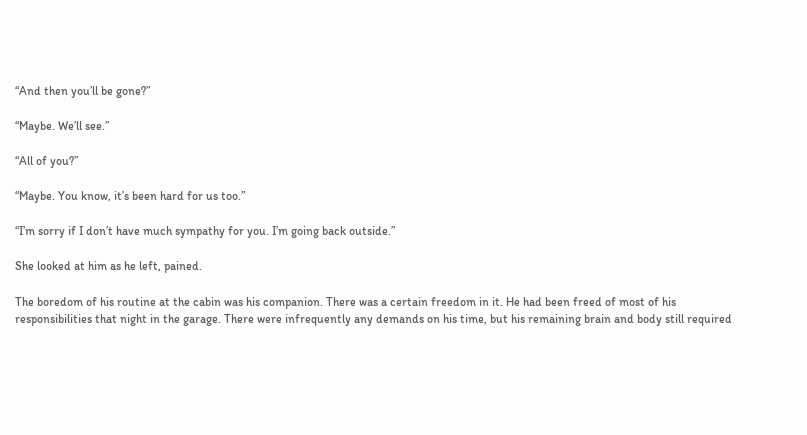“And then you’ll be gone?”

“Maybe. We’ll see.”

“All of you?”

“Maybe. You know, it’s been hard for us too.”

“I’m sorry if I don’t have much sympathy for you. I’m going back outside.”

She looked at him as he left, pained.

The boredom of his routine at the cabin was his companion. There was a certain freedom in it. He had been freed of most of his responsibilities that night in the garage. There were infrequently any demands on his time, but his remaining brain and body still required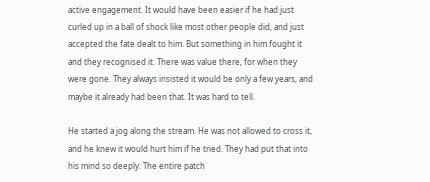active engagement. It would have been easier if he had just curled up in a ball of shock like most other people did, and just accepted the fate dealt to him. But something in him fought it and they recognised it. There was value there, for when they were gone. They always insisted it would be only a few years, and maybe it already had been that. It was hard to tell.

He started a jog along the stream. He was not allowed to cross it, and he knew it would hurt him if he tried. They had put that into his mind so deeply. The entire patch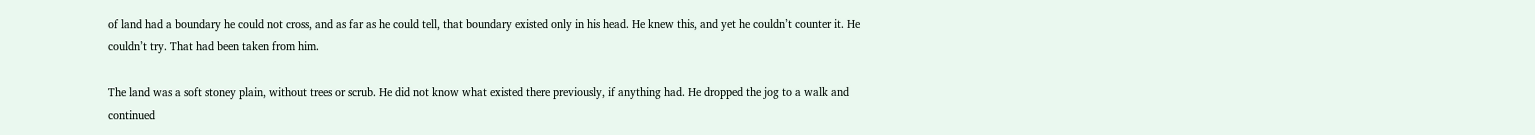of land had a boundary he could not cross, and as far as he could tell, that boundary existed only in his head. He knew this, and yet he couldn’t counter it. He couldn’t try. That had been taken from him.

The land was a soft stoney plain, without trees or scrub. He did not know what existed there previously, if anything had. He dropped the jog to a walk and continued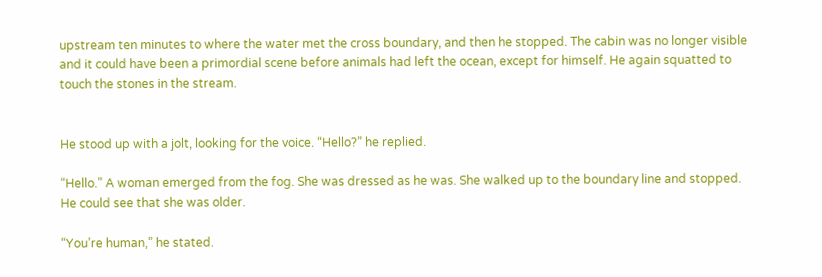upstream ten minutes to where the water met the cross boundary, and then he stopped. The cabin was no longer visible and it could have been a primordial scene before animals had left the ocean, except for himself. He again squatted to touch the stones in the stream.


He stood up with a jolt, looking for the voice. “Hello?” he replied.

“Hello.” A woman emerged from the fog. She was dressed as he was. She walked up to the boundary line and stopped. He could see that she was older.

“You’re human,” he stated.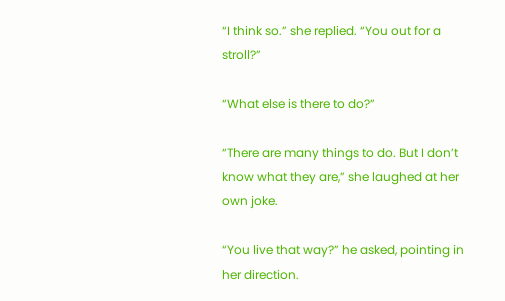“I think so.” she replied. “You out for a stroll?”

“What else is there to do?”

“There are many things to do. But I don’t know what they are,” she laughed at her own joke.

“You live that way?” he asked, pointing in her direction.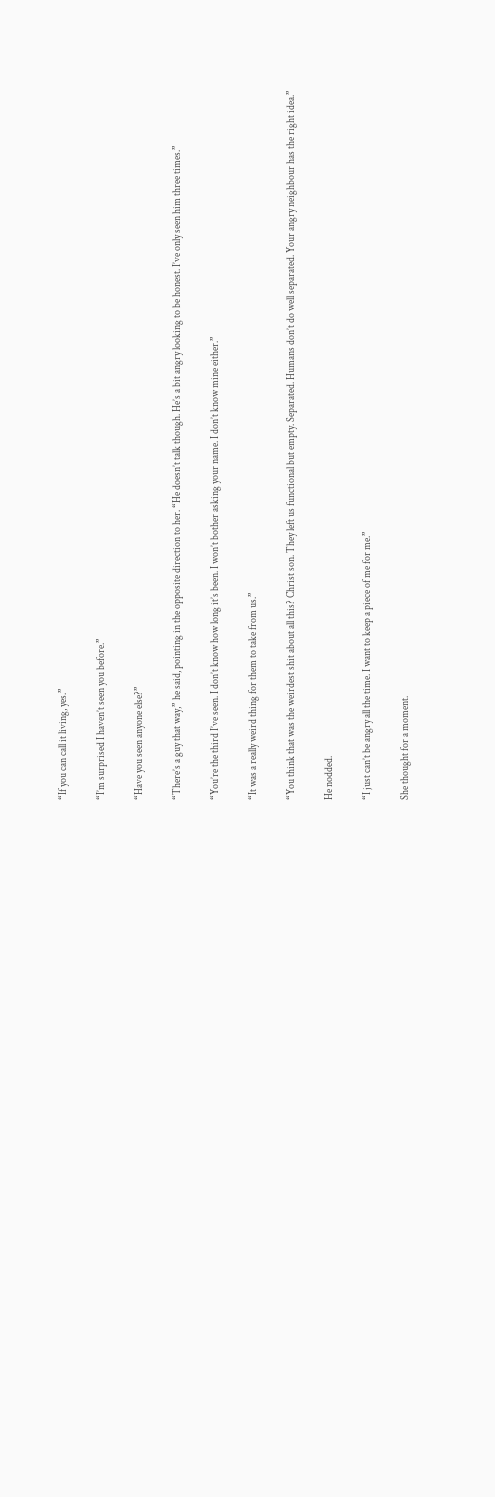“If you can call it living, yes.”

“I’m surprised I haven’t seen you before.”

“Have you seen anyone else?”

“There’s a guy that way,” he said, pointing in the opposite direction to her. “He doesn’t talk though. He’s a bit angry looking to be honest. I’ve only seen him three times.”

“You’re the third I’ve seen. I don’t know how long it’s been. I won’t bother asking your name. I don’t know mine either.”

“It was a really weird thing for them to take from us.”

“You think that was the weirdest shit about all this? Christ son. They left us functional but empty. Separated. Humans don’t do well separated. Your angry neighbour has the right idea.”

He nodded.

“I just can’t be angry all the time. I want to keep a piece of me for me.”

She thought for a moment.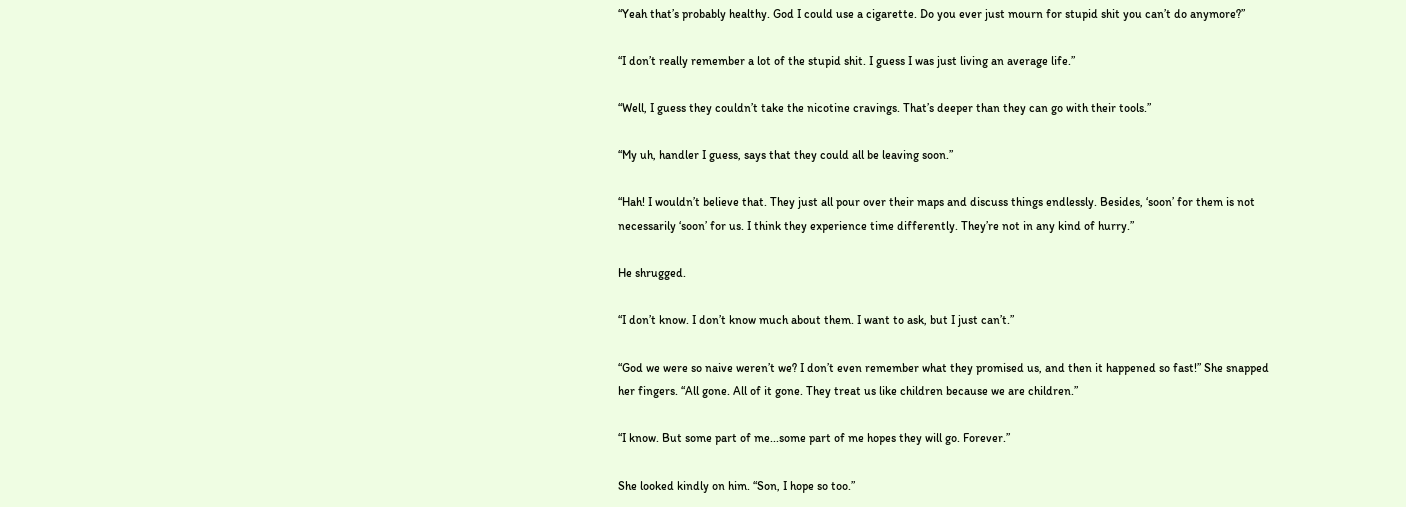“Yeah that’s probably healthy. God I could use a cigarette. Do you ever just mourn for stupid shit you can’t do anymore?”

“I don’t really remember a lot of the stupid shit. I guess I was just living an average life.”

“Well, I guess they couldn’t take the nicotine cravings. That’s deeper than they can go with their tools.”

“My uh, handler I guess, says that they could all be leaving soon.”

“Hah! I wouldn’t believe that. They just all pour over their maps and discuss things endlessly. Besides, ‘soon’ for them is not necessarily ‘soon’ for us. I think they experience time differently. They’re not in any kind of hurry.”

He shrugged.

“I don’t know. I don’t know much about them. I want to ask, but I just can’t.”

“God we were so naive weren’t we? I don’t even remember what they promised us, and then it happened so fast!” She snapped her fingers. “All gone. All of it gone. They treat us like children because we are children.”

“I know. But some part of me...some part of me hopes they will go. Forever.”

She looked kindly on him. “Son, I hope so too.”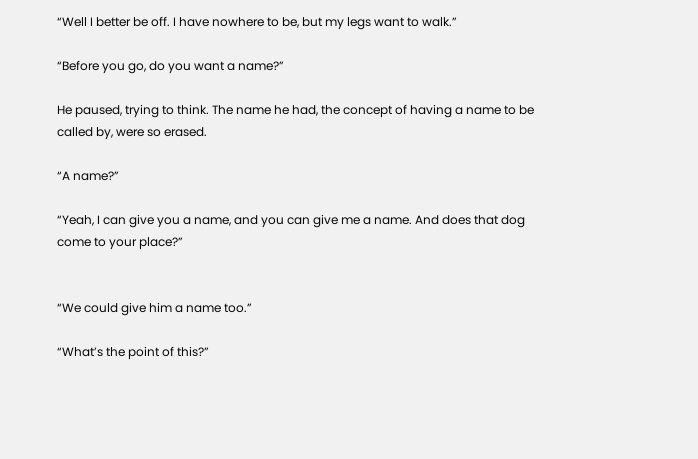“Well I better be off. I have nowhere to be, but my legs want to walk.”

“Before you go, do you want a name?”

He paused, trying to think. The name he had, the concept of having a name to be called by, were so erased.

“A name?”

“Yeah, I can give you a name, and you can give me a name. And does that dog come to your place?”


“We could give him a name too.”

“What’s the point of this?”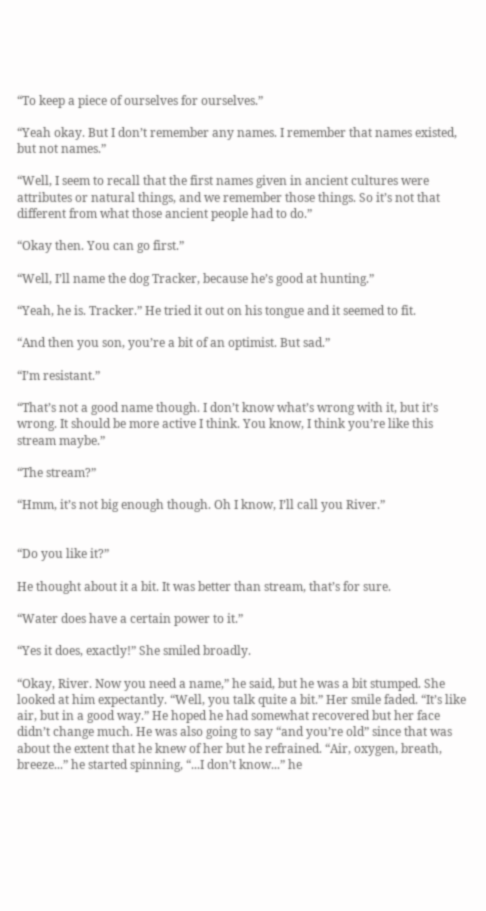“To keep a piece of ourselves for ourselves.”

“Yeah okay. But I don’t remember any names. I remember that names existed, but not names.”

“Well, I seem to recall that the first names given in ancient cultures were attributes or natural things, and we remember those things. So it’s not that different from what those ancient people had to do.”

“Okay then. You can go first.”

“Well, I’ll name the dog Tracker, because he’s good at hunting.”

“Yeah, he is. Tracker.” He tried it out on his tongue and it seemed to fit.

“And then you son, you’re a bit of an optimist. But sad.”

“I’m resistant.”

“That’s not a good name though. I don’t know what’s wrong with it, but it’s wrong. It should be more active I think. You know, I think you’re like this stream maybe.”

“The stream?”

“Hmm, it’s not big enough though. Oh I know, I’ll call you River.”


“Do you like it?”

He thought about it a bit. It was better than stream, that’s for sure.

“Water does have a certain power to it.”

“Yes it does, exactly!” She smiled broadly.

“Okay, River. Now you need a name,” he said, but he was a bit stumped. She looked at him expectantly. “Well, you talk quite a bit.” Her smile faded. “It’s like air, but in a good way.” He hoped he had somewhat recovered but her face didn’t change much. He was also going to say “and you’re old” since that was about the extent that he knew of her but he refrained. “Air, oxygen, breath, breeze...” he started spinning, “...I don’t know...” he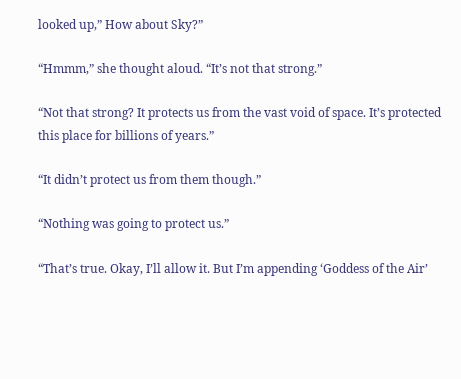looked up,” How about Sky?”

“Hmmm,” she thought aloud. “It’s not that strong.”

“Not that strong? It protects us from the vast void of space. It’s protected this place for billions of years.”

“It didn’t protect us from them though.”

“Nothing was going to protect us.”

“That’s true. Okay, I’ll allow it. But I’m appending ‘Goddess of the Air’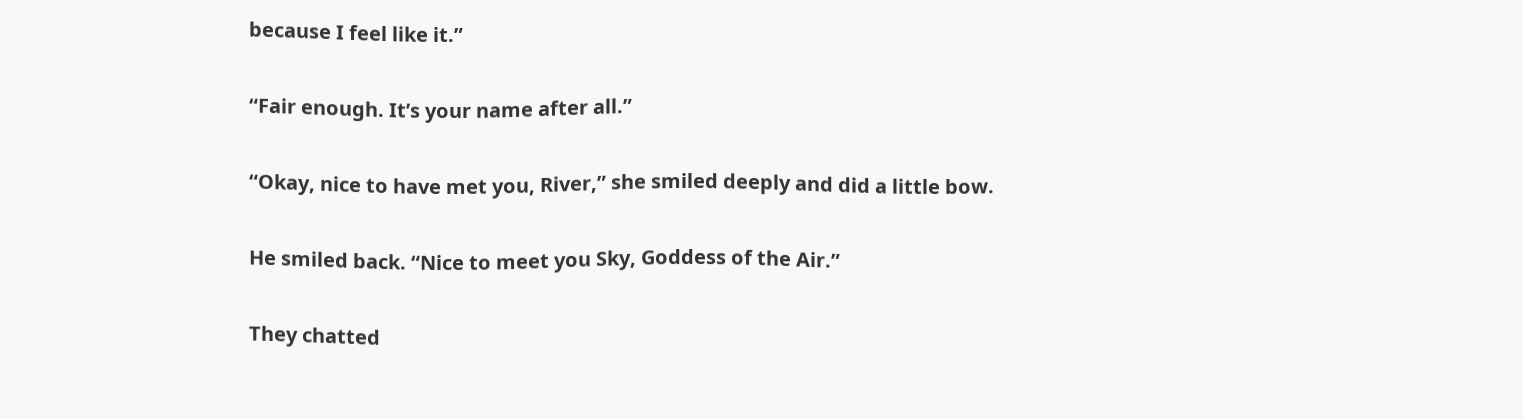because I feel like it.”

“Fair enough. It’s your name after all.”

“Okay, nice to have met you, River,” she smiled deeply and did a little bow.

He smiled back. “Nice to meet you Sky, Goddess of the Air.”

They chatted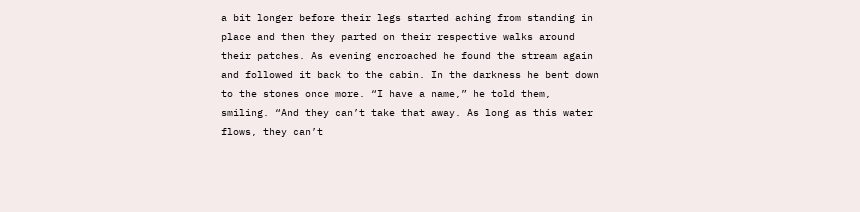a bit longer before their legs started aching from standing in place and then they parted on their respective walks around their patches. As evening encroached he found the stream again and followed it back to the cabin. In the darkness he bent down to the stones once more. “I have a name,” he told them, smiling. “And they can’t take that away. As long as this water flows, they can’t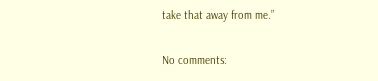take that away from me.”

No comments: